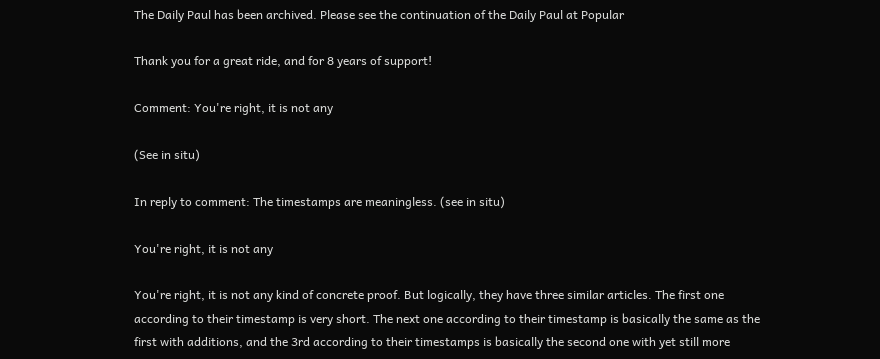The Daily Paul has been archived. Please see the continuation of the Daily Paul at Popular

Thank you for a great ride, and for 8 years of support!

Comment: You're right, it is not any

(See in situ)

In reply to comment: The timestamps are meaningless. (see in situ)

You're right, it is not any

You're right, it is not any kind of concrete proof. But logically, they have three similar articles. The first one according to their timestamp is very short. The next one according to their timestamp is basically the same as the first with additions, and the 3rd according to their timestamps is basically the second one with yet still more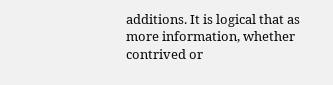additions. It is logical that as more information, whether contrived or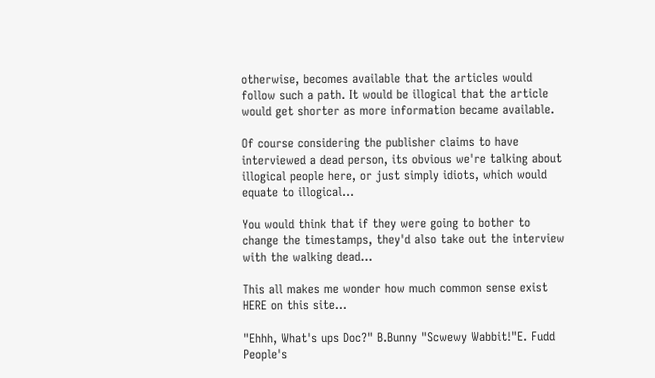otherwise, becomes available that the articles would follow such a path. It would be illogical that the article would get shorter as more information became available.

Of course considering the publisher claims to have interviewed a dead person, its obvious we're talking about illogical people here, or just simply idiots, which would equate to illogical...

You would think that if they were going to bother to change the timestamps, they'd also take out the interview with the walking dead...

This all makes me wonder how much common sense exist HERE on this site...

"Ehhh, What's ups Doc?" B.Bunny "Scwewy Wabbit!"E. Fudd
People's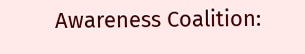Awareness Coalition: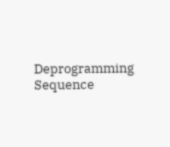Deprogramming Sequence